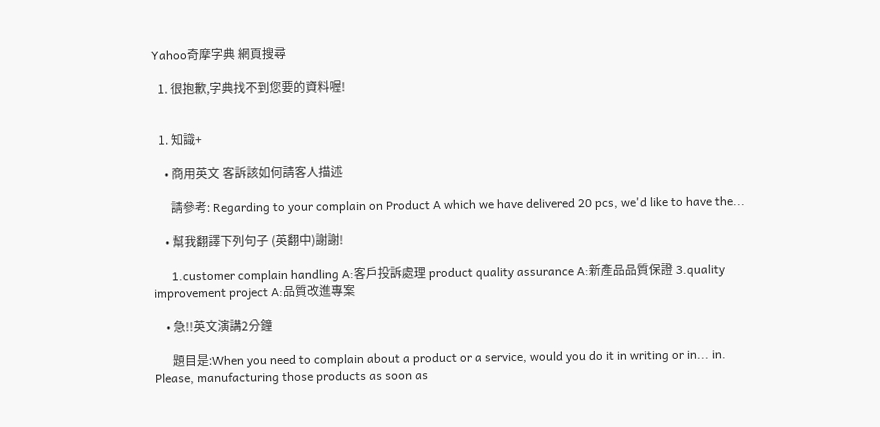Yahoo奇摩字典 網頁搜尋

  1. 很抱歉,字典找不到您要的資料喔!


  1. 知識+

    • 商用英文 客訴該如何請客人描述

      請參考: Regarding to your complain on Product A which we have delivered 20 pcs, we'd like to have the...

    • 幫我翻譯下列句子 (英翻中)謝謝!

      1.customer complain handling A:客戶投訴處理 product quality assurance A:新產品品質保證 3.quality improvement project A:品質改進專案

    • 急!!英文演講2分鐘

      題目是:When you need to complain about a product or a service, would you do it in writing or in... in. Please, manufacturing those products as soon as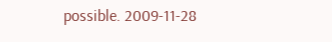possible. 2009-11-28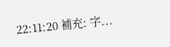22:11:20 補充: 字...